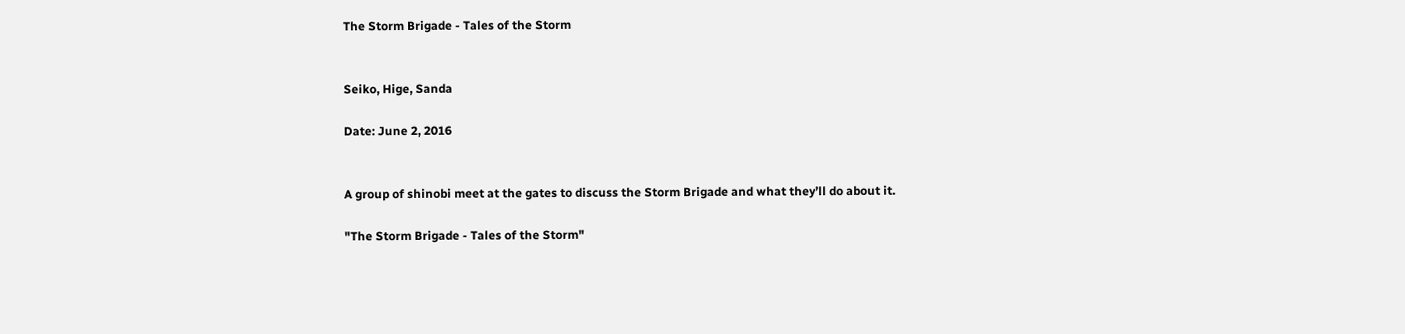The Storm Brigade - Tales of the Storm


Seiko, Hige, Sanda

Date: June 2, 2016


A group of shinobi meet at the gates to discuss the Storm Brigade and what they’ll do about it.

"The Storm Brigade - Tales of the Storm"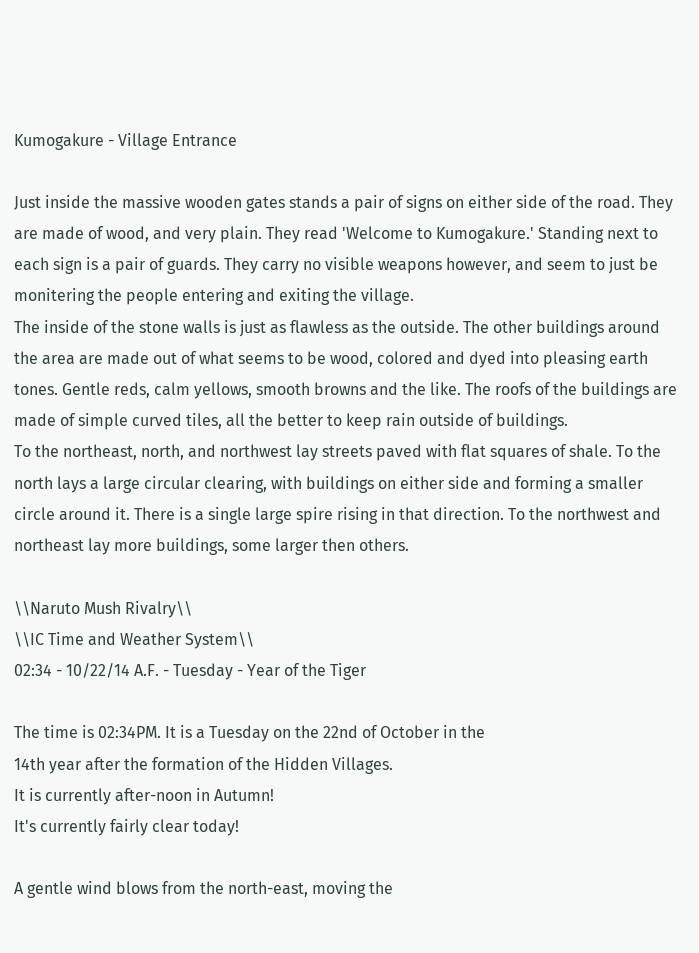Kumogakure - Village Entrance

Just inside the massive wooden gates stands a pair of signs on either side of the road. They are made of wood, and very plain. They read 'Welcome to Kumogakure.' Standing next to each sign is a pair of guards. They carry no visible weapons however, and seem to just be monitering the people entering and exiting the village.
The inside of the stone walls is just as flawless as the outside. The other buildings around the area are made out of what seems to be wood, colored and dyed into pleasing earth tones. Gentle reds, calm yellows, smooth browns and the like. The roofs of the buildings are made of simple curved tiles, all the better to keep rain outside of buildings.
To the northeast, north, and northwest lay streets paved with flat squares of shale. To the north lays a large circular clearing, with buildings on either side and forming a smaller circle around it. There is a single large spire rising in that direction. To the northwest and northeast lay more buildings, some larger then others.

\\Naruto Mush Rivalry\\
\\IC Time and Weather System\\
02:34 - 10/22/14 A.F. - Tuesday - Year of the Tiger

The time is 02:34PM. It is a Tuesday on the 22nd of October in the
14th year after the formation of the Hidden Villages.
It is currently after-noon in Autumn!
It's currently fairly clear today!

A gentle wind blows from the north-east, moving the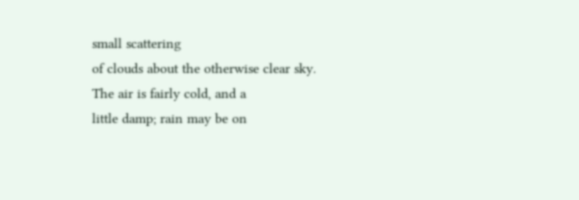small scattering
of clouds about the otherwise clear sky. The air is fairly cold, and a
little damp; rain may be on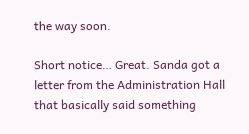the way soon.

Short notice… Great. Sanda got a letter from the Administration Hall that basically said something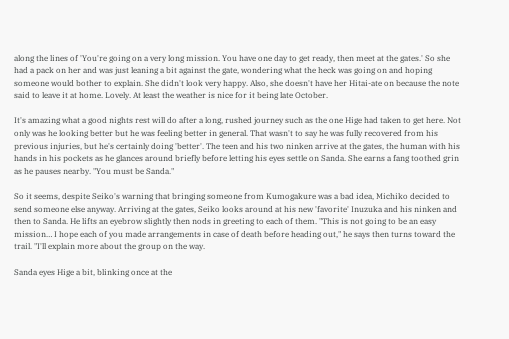along the lines of 'You're going on a very long mission. You have one day to get ready, then meet at the gates.' So she had a pack on her and was just leaning a bit against the gate, wondering what the heck was going on and hoping someone would bother to explain. She didn't look very happy. Also, she doesn't have her Hitai-ate on because the note said to leave it at home. Lovely. At least the weather is nice for it being late October.

It's amazing what a good nights rest will do after a long, rushed journey such as the one Hige had taken to get here. Not only was he looking better but he was feeling better in general. That wasn't to say he was fully recovered from his previous injuries, but he's certainly doing 'better'. The teen and his two ninken arrive at the gates, the human with his hands in his pockets as he glances around briefly before letting his eyes settle on Sanda. She earns a fang toothed grin as he pauses nearby. "You must be Sanda."

So it seems, despite Seiko's warning that bringing someone from Kumogakure was a bad idea, Michiko decided to send someone else anyway. Arriving at the gates, Seiko looks around at his new 'favorite' Inuzuka and his ninken and then to Sanda. He lifts an eyebrow slightly then nods in greeting to each of them. "This is not going to be an easy mission… I hope each of you made arrangements in case of death before heading out," he says then turns toward the trail. "I'll explain more about the group on the way.

Sanda eyes Hige a bit, blinking once at the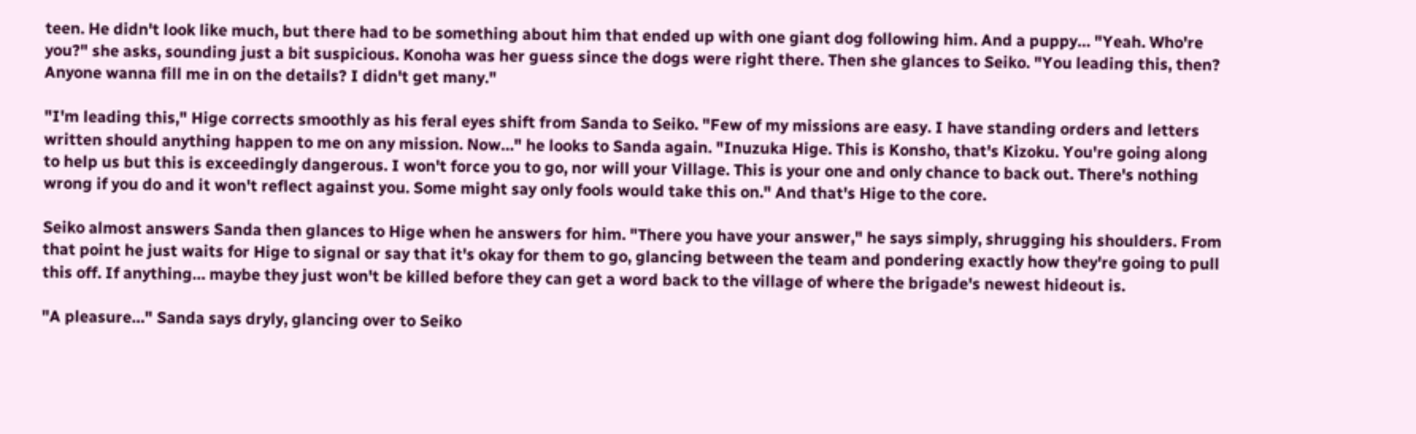teen. He didn't look like much, but there had to be something about him that ended up with one giant dog following him. And a puppy… "Yeah. Who're you?" she asks, sounding just a bit suspicious. Konoha was her guess since the dogs were right there. Then she glances to Seiko. "You leading this, then? Anyone wanna fill me in on the details? I didn't get many."

"I'm leading this," Hige corrects smoothly as his feral eyes shift from Sanda to Seiko. "Few of my missions are easy. I have standing orders and letters written should anything happen to me on any mission. Now…" he looks to Sanda again. "Inuzuka Hige. This is Konsho, that's Kizoku. You're going along to help us but this is exceedingly dangerous. I won't force you to go, nor will your Village. This is your one and only chance to back out. There's nothing wrong if you do and it won't reflect against you. Some might say only fools would take this on." And that's Hige to the core.

Seiko almost answers Sanda then glances to Hige when he answers for him. "There you have your answer," he says simply, shrugging his shoulders. From that point he just waits for Hige to signal or say that it's okay for them to go, glancing between the team and pondering exactly how they're going to pull this off. If anything… maybe they just won't be killed before they can get a word back to the village of where the brigade's newest hideout is.

"A pleasure…" Sanda says dryly, glancing over to Seiko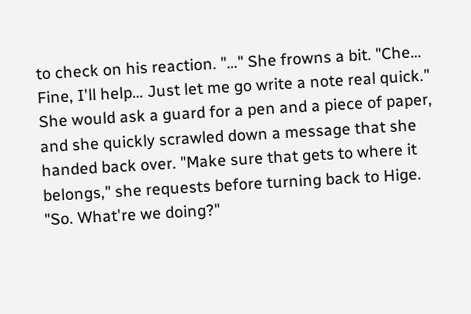to check on his reaction. "…" She frowns a bit. "Che… Fine, I'll help… Just let me go write a note real quick." She would ask a guard for a pen and a piece of paper, and she quickly scrawled down a message that she handed back over. "Make sure that gets to where it belongs," she requests before turning back to Hige. "So. What're we doing?"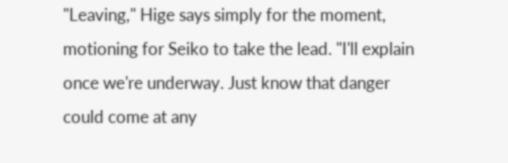"Leaving," Hige says simply for the moment, motioning for Seiko to take the lead. "I'll explain once we're underway. Just know that danger could come at any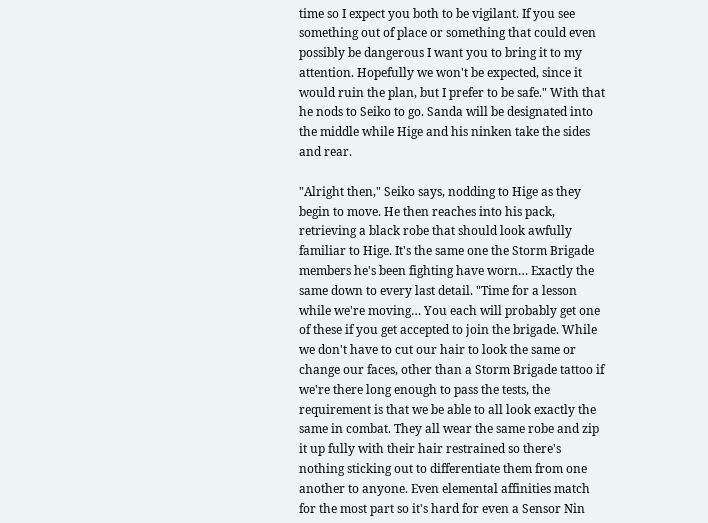time so I expect you both to be vigilant. If you see something out of place or something that could even possibly be dangerous I want you to bring it to my attention. Hopefully we won't be expected, since it would ruin the plan, but I prefer to be safe." With that he nods to Seiko to go. Sanda will be designated into the middle while Hige and his ninken take the sides and rear.

"Alright then," Seiko says, nodding to Hige as they begin to move. He then reaches into his pack, retrieving a black robe that should look awfully familiar to Hige. It's the same one the Storm Brigade members he's been fighting have worn… Exactly the same down to every last detail. "Time for a lesson while we're moving… You each will probably get one of these if you get accepted to join the brigade. While we don't have to cut our hair to look the same or change our faces, other than a Storm Brigade tattoo if we're there long enough to pass the tests, the requirement is that we be able to all look exactly the same in combat. They all wear the same robe and zip it up fully with their hair restrained so there's nothing sticking out to differentiate them from one another to anyone. Even elemental affinities match for the most part so it's hard for even a Sensor Nin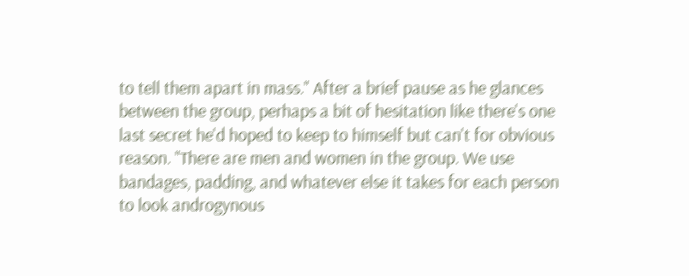to tell them apart in mass." After a brief pause as he glances between the group, perhaps a bit of hesitation like there's one last secret he'd hoped to keep to himself but can't for obvious reason. "There are men and women in the group. We use bandages, padding, and whatever else it takes for each person to look androgynous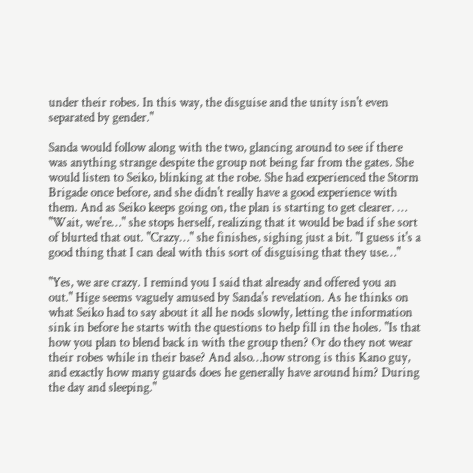under their robes. In this way, the disguise and the unity isn't even separated by gender."

Sanda would follow along with the two, glancing around to see if there was anything strange despite the group not being far from the gates. She would listen to Seiko, blinking at the robe. She had experienced the Storm Brigade once before, and she didn't really have a good experience with them. And as Seiko keeps going on, the plan is starting to get clearer. … "Wait, we're…" she stops herself, realizing that it would be bad if she sort of blurted that out. "Crazy…" she finishes, sighing just a bit. "I guess it's a good thing that I can deal with this sort of disguising that they use…"

"Yes, we are crazy. I remind you I said that already and offered you an out." Hige seems vaguely amused by Sanda's revelation. As he thinks on what Seiko had to say about it all he nods slowly, letting the information sink in before he starts with the questions to help fill in the holes. "Is that how you plan to blend back in with the group then? Or do they not wear their robes while in their base? And also…how strong is this Kano guy, and exactly how many guards does he generally have around him? During the day and sleeping."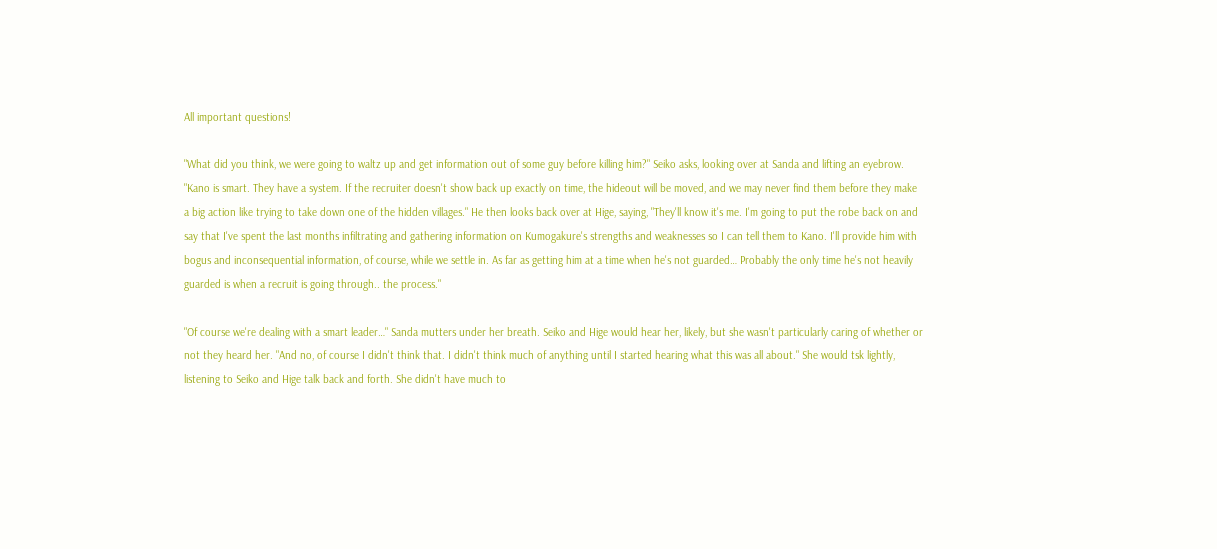All important questions!

"What did you think, we were going to waltz up and get information out of some guy before killing him?" Seiko asks, looking over at Sanda and lifting an eyebrow. "Kano is smart. They have a system. If the recruiter doesn't show back up exactly on time, the hideout will be moved, and we may never find them before they make a big action like trying to take down one of the hidden villages." He then looks back over at Hige, saying, "They'll know it's me. I'm going to put the robe back on and say that I've spent the last months infiltrating and gathering information on Kumogakure's strengths and weaknesses so I can tell them to Kano. I'll provide him with bogus and inconsequential information, of course, while we settle in. As far as getting him at a time when he's not guarded… Probably the only time he's not heavily guarded is when a recruit is going through.. the process."

"Of course we're dealing with a smart leader…" Sanda mutters under her breath. Seiko and Hige would hear her, likely, but she wasn't particularly caring of whether or not they heard her. "And no, of course I didn't think that. I didn't think much of anything until I started hearing what this was all about." She would tsk lightly, listening to Seiko and Hige talk back and forth. She didn't have much to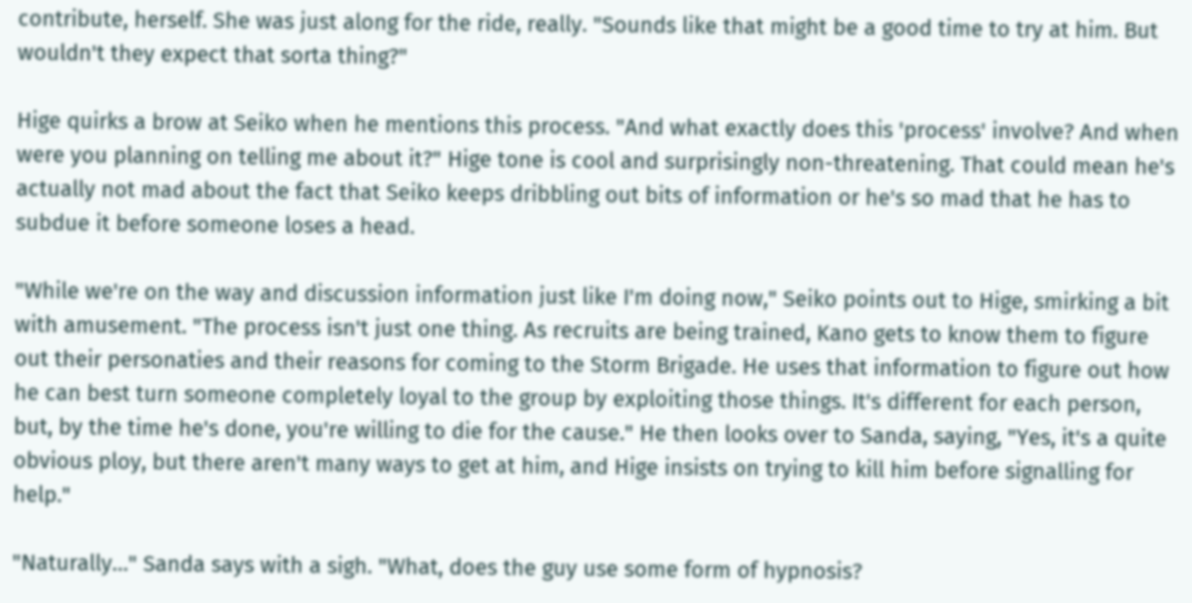contribute, herself. She was just along for the ride, really. "Sounds like that might be a good time to try at him. But wouldn't they expect that sorta thing?"

Hige quirks a brow at Seiko when he mentions this process. "And what exactly does this 'process' involve? And when were you planning on telling me about it?" Hige tone is cool and surprisingly non-threatening. That could mean he's actually not mad about the fact that Seiko keeps dribbling out bits of information or he's so mad that he has to subdue it before someone loses a head.

"While we're on the way and discussion information just like I'm doing now," Seiko points out to Hige, smirking a bit with amusement. "The process isn't just one thing. As recruits are being trained, Kano gets to know them to figure out their personaties and their reasons for coming to the Storm Brigade. He uses that information to figure out how he can best turn someone completely loyal to the group by exploiting those things. It's different for each person, but, by the time he's done, you're willing to die for the cause." He then looks over to Sanda, saying, "Yes, it's a quite obvious ploy, but there aren't many ways to get at him, and Hige insists on trying to kill him before signalling for help."

"Naturally…" Sanda says with a sigh. "What, does the guy use some form of hypnosis?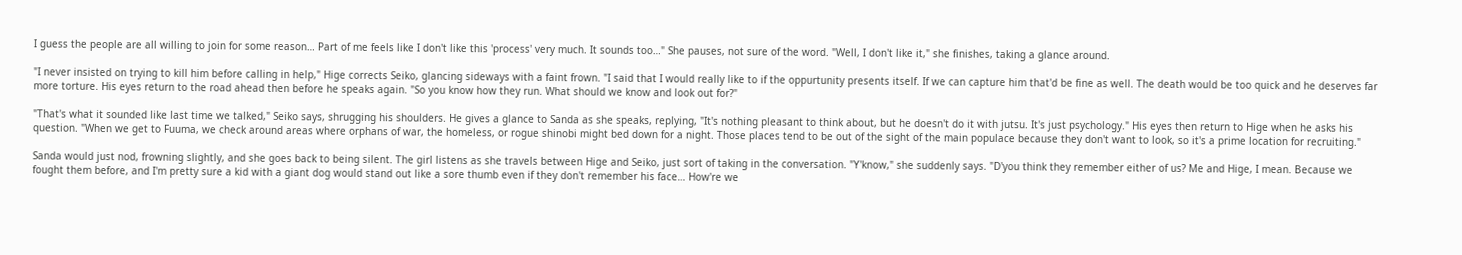I guess the people are all willing to join for some reason… Part of me feels like I don't like this 'process' very much. It sounds too…" She pauses, not sure of the word. "Well, I don't like it," she finishes, taking a glance around.

"I never insisted on trying to kill him before calling in help," Hige corrects Seiko, glancing sideways with a faint frown. "I said that I would really like to if the oppurtunity presents itself. If we can capture him that'd be fine as well. The death would be too quick and he deserves far more torture. His eyes return to the road ahead then before he speaks again. "So you know how they run. What should we know and look out for?"

"That's what it sounded like last time we talked," Seiko says, shrugging his shoulders. He gives a glance to Sanda as she speaks, replying, "It's nothing pleasant to think about, but he doesn't do it with jutsu. It's just psychology." His eyes then return to Hige when he asks his question. "When we get to Fuuma, we check around areas where orphans of war, the homeless, or rogue shinobi might bed down for a night. Those places tend to be out of the sight of the main populace because they don't want to look, so it's a prime location for recruiting."

Sanda would just nod, frowning slightly, and she goes back to being silent. The girl listens as she travels between Hige and Seiko, just sort of taking in the conversation. "Y'know," she suddenly says. "D'you think they remember either of us? Me and Hige, I mean. Because we fought them before, and I'm pretty sure a kid with a giant dog would stand out like a sore thumb even if they don't remember his face… How're we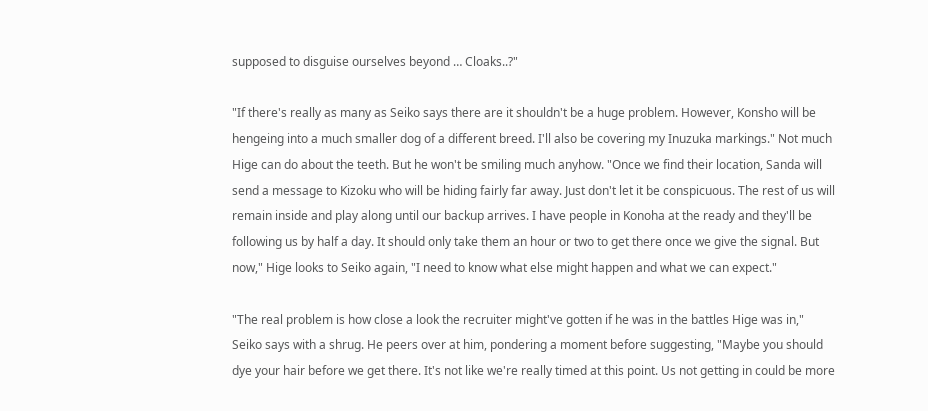supposed to disguise ourselves beyond … Cloaks..?"

"If there's really as many as Seiko says there are it shouldn't be a huge problem. However, Konsho will be hengeing into a much smaller dog of a different breed. I'll also be covering my Inuzuka markings." Not much Hige can do about the teeth. But he won't be smiling much anyhow. "Once we find their location, Sanda will send a message to Kizoku who will be hiding fairly far away. Just don't let it be conspicuous. The rest of us will remain inside and play along until our backup arrives. I have people in Konoha at the ready and they'll be following us by half a day. It should only take them an hour or two to get there once we give the signal. But now," Hige looks to Seiko again, "I need to know what else might happen and what we can expect."

"The real problem is how close a look the recruiter might've gotten if he was in the battles Hige was in," Seiko says with a shrug. He peers over at him, pondering a moment before suggesting, "Maybe you should dye your hair before we get there. It's not like we're really timed at this point. Us not getting in could be more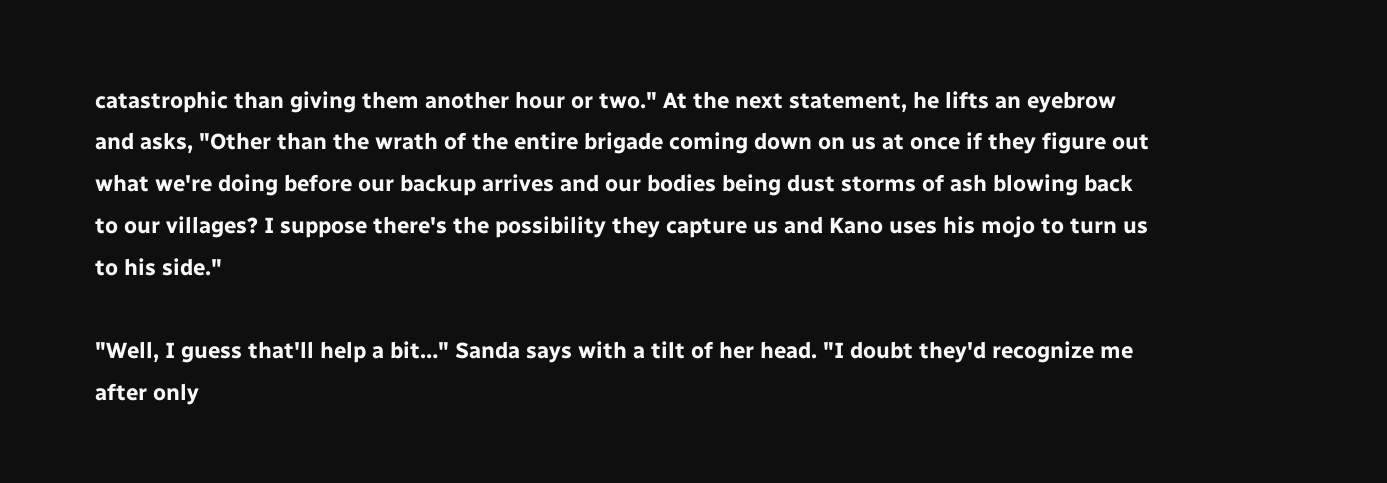catastrophic than giving them another hour or two." At the next statement, he lifts an eyebrow and asks, "Other than the wrath of the entire brigade coming down on us at once if they figure out what we're doing before our backup arrives and our bodies being dust storms of ash blowing back to our villages? I suppose there's the possibility they capture us and Kano uses his mojo to turn us to his side."

"Well, I guess that'll help a bit…" Sanda says with a tilt of her head. "I doubt they'd recognize me after only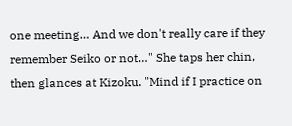one meeting… And we don't really care if they remember Seiko or not…" She taps her chin, then glances at Kizoku. "Mind if I practice on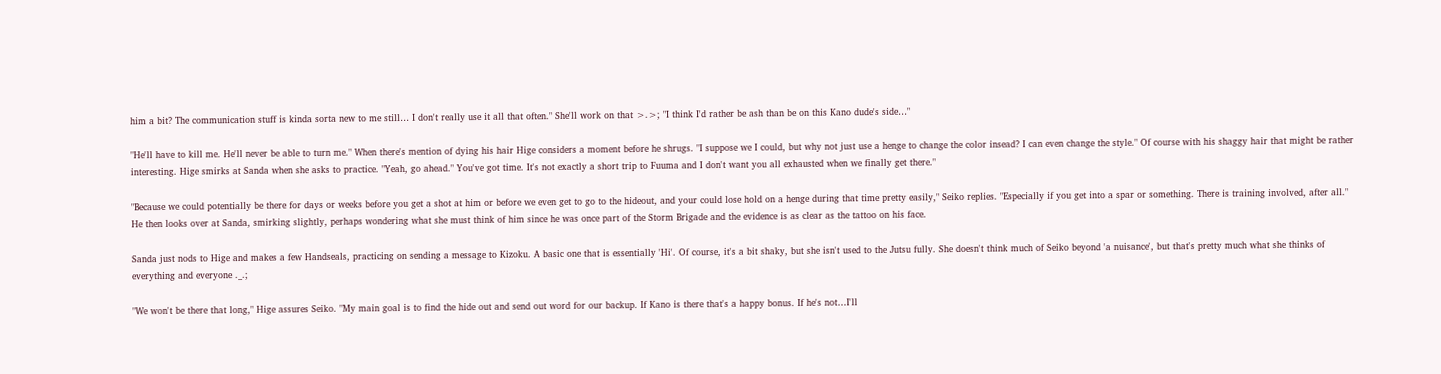him a bit? The communication stuff is kinda sorta new to me still… I don't really use it all that often." She'll work on that >.>; "I think I'd rather be ash than be on this Kano dude's side…"

"He'll have to kill me. He'll never be able to turn me." When there's mention of dying his hair Hige considers a moment before he shrugs. "I suppose we I could, but why not just use a henge to change the color insead? I can even change the style." Of course with his shaggy hair that might be rather interesting. Hige smirks at Sanda when she asks to practice. "Yeah, go ahead." You've got time. It's not exactly a short trip to Fuuma and I don't want you all exhausted when we finally get there."

"Because we could potentially be there for days or weeks before you get a shot at him or before we even get to go to the hideout, and your could lose hold on a henge during that time pretty easily," Seiko replies. "Especially if you get into a spar or something. There is training involved, after all." He then looks over at Sanda, smirking slightly, perhaps wondering what she must think of him since he was once part of the Storm Brigade and the evidence is as clear as the tattoo on his face.

Sanda just nods to Hige and makes a few Handseals, practicing on sending a message to Kizoku. A basic one that is essentially 'Hi'. Of course, it's a bit shaky, but she isn't used to the Jutsu fully. She doesn't think much of Seiko beyond 'a nuisance', but that's pretty much what she thinks of everything and everyone ._.;

"We won't be there that long," Hige assures Seiko. "My main goal is to find the hide out and send out word for our backup. If Kano is there that's a happy bonus. If he's not…I'll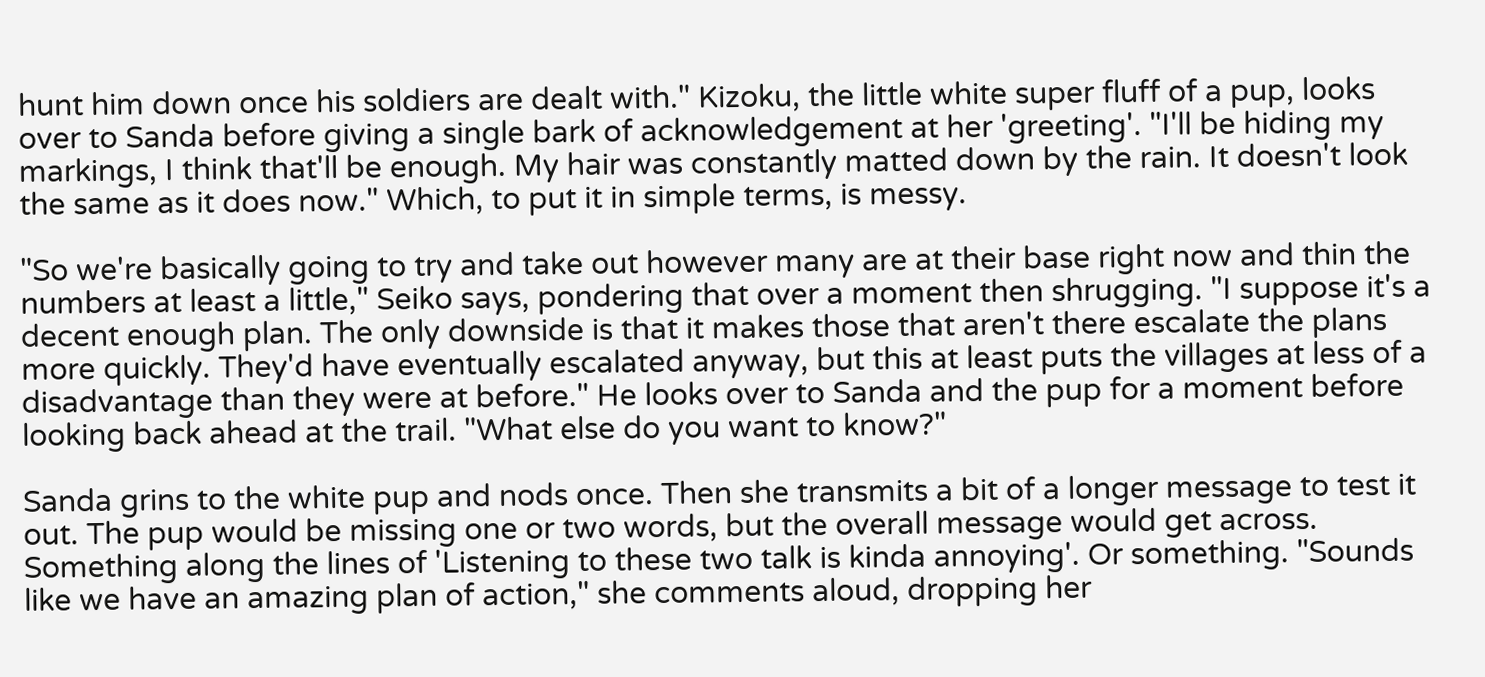hunt him down once his soldiers are dealt with." Kizoku, the little white super fluff of a pup, looks over to Sanda before giving a single bark of acknowledgement at her 'greeting'. "I'll be hiding my markings, I think that'll be enough. My hair was constantly matted down by the rain. It doesn't look the same as it does now." Which, to put it in simple terms, is messy.

"So we're basically going to try and take out however many are at their base right now and thin the numbers at least a little," Seiko says, pondering that over a moment then shrugging. "I suppose it's a decent enough plan. The only downside is that it makes those that aren't there escalate the plans more quickly. They'd have eventually escalated anyway, but this at least puts the villages at less of a disadvantage than they were at before." He looks over to Sanda and the pup for a moment before looking back ahead at the trail. "What else do you want to know?"

Sanda grins to the white pup and nods once. Then she transmits a bit of a longer message to test it out. The pup would be missing one or two words, but the overall message would get across. Something along the lines of 'Listening to these two talk is kinda annoying'. Or something. "Sounds like we have an amazing plan of action," she comments aloud, dropping her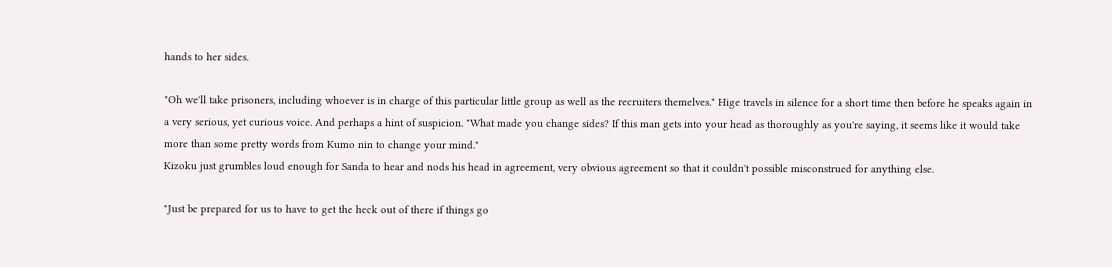hands to her sides.

"Oh we'll take prisoners, including whoever is in charge of this particular little group as well as the recruiters themelves." Hige travels in silence for a short time then before he speaks again in a very serious, yet curious voice. And perhaps a hint of suspicion. "What made you change sides? If this man gets into your head as thoroughly as you're saying, it seems like it would take more than some pretty words from Kumo nin to change your mind."
Kizoku just grumbles loud enough for Sanda to hear and nods his head in agreement, very obvious agreement so that it couldn't possible misconstrued for anything else.

"Just be prepared for us to have to get the heck out of there if things go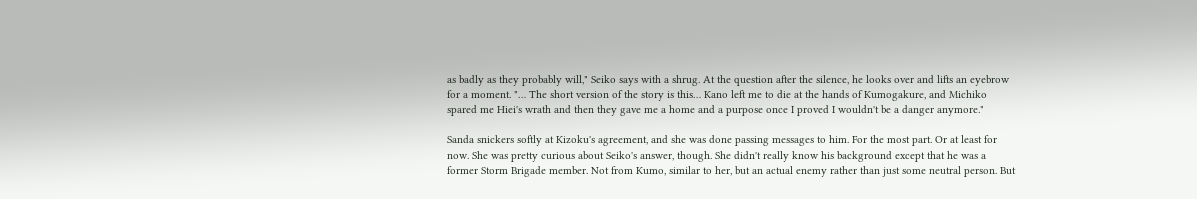as badly as they probably will," Seiko says with a shrug. At the question after the silence, he looks over and lifts an eyebrow for a moment. "… The short version of the story is this… Kano left me to die at the hands of Kumogakure, and Michiko spared me Hiei's wrath and then they gave me a home and a purpose once I proved I wouldn't be a danger anymore."

Sanda snickers softly at Kizoku's agreement, and she was done passing messages to him. For the most part. Or at least for now. She was pretty curious about Seiko's answer, though. She didn't really know his background except that he was a former Storm Brigade member. Not from Kumo, similar to her, but an actual enemy rather than just some neutral person. But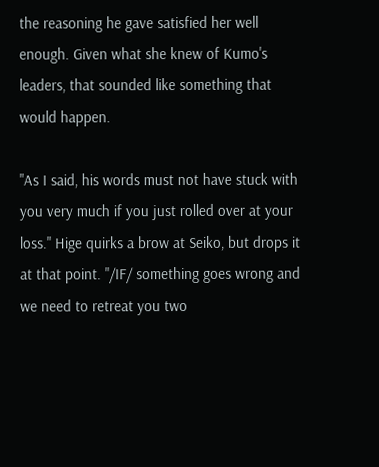the reasoning he gave satisfied her well enough. Given what she knew of Kumo's leaders, that sounded like something that would happen.

"As I said, his words must not have stuck with you very much if you just rolled over at your loss." Hige quirks a brow at Seiko, but drops it at that point. "/IF/ something goes wrong and we need to retreat you two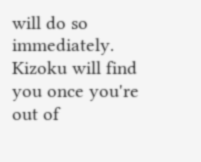will do so immediately. Kizoku will find you once you're out of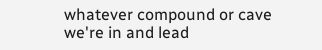whatever compound or cave we're in and lead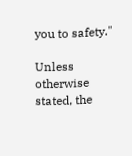you to safety."

Unless otherwise stated, the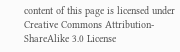content of this page is licensed under Creative Commons Attribution-ShareAlike 3.0 License